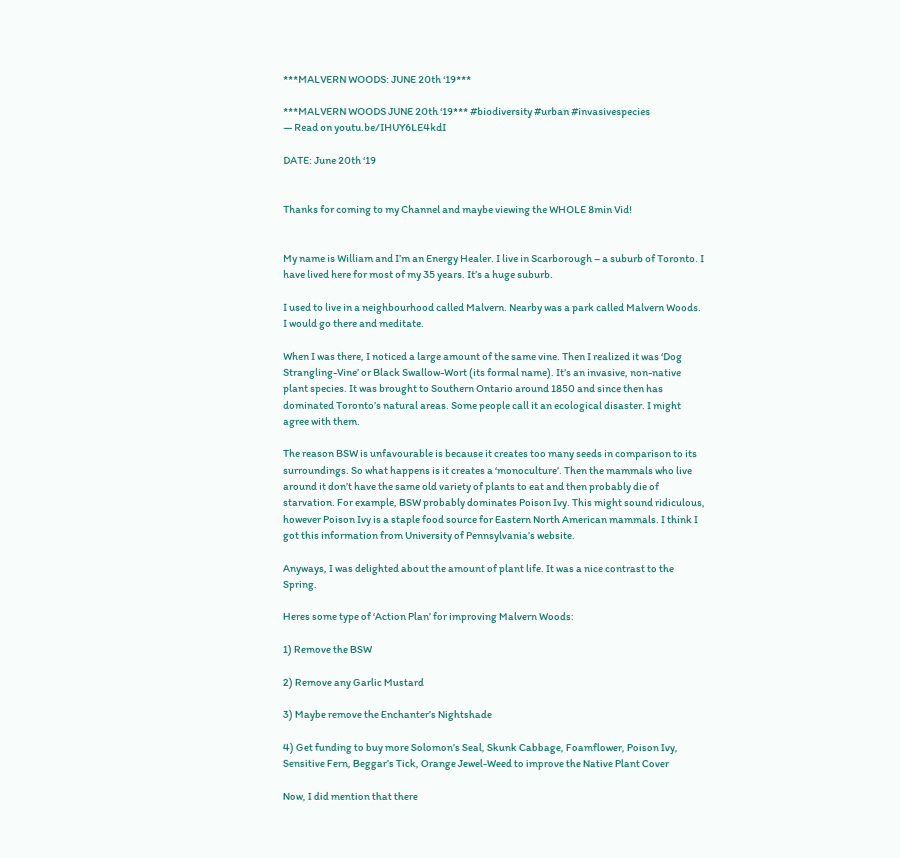***MALVERN WOODS: JUNE 20th ‘19***

***MALVERN WOODS JUNE 20th ‘19*** #biodiversity #urban #invasivespecies
— Read on youtu.be/IHUY6LE4kdI

DATE: June 20th ‘19


Thanks for coming to my Channel and maybe viewing the WHOLE 8min Vid!


My name is William and I’m an Energy Healer. I live in Scarborough – a suburb of Toronto. I have lived here for most of my 35 years. It’s a huge suburb.

I used to live in a neighbourhood called Malvern. Nearby was a park called Malvern Woods. I would go there and meditate.

When I was there, I noticed a large amount of the same vine. Then I realized it was ‘Dog Strangling-Vine’ or Black Swallow-Wort (its formal name). It’s an invasive, non-native plant species. It was brought to Southern Ontario around 1850 and since then has dominated Toronto’s natural areas. Some people call it an ecological disaster. I might agree with them.

The reason BSW is unfavourable is because it creates too many seeds in comparison to its surroundings. So what happens is it creates a ‘monoculture’. Then the mammals who live around it don’t have the same old variety of plants to eat and then probably die of starvation. For example, BSW probably dominates Poison Ivy. This might sound ridiculous, however Poison Ivy is a staple food source for Eastern North American mammals. I think I got this information from University of Pennsylvania’s website.

Anyways, I was delighted about the amount of plant life. It was a nice contrast to the Spring.

Heres some type of ‘Action Plan’ for improving Malvern Woods:

1) Remove the BSW

2) Remove any Garlic Mustard

3) Maybe remove the Enchanter’s Nightshade

4) Get funding to buy more Solomon’s Seal, Skunk Cabbage, Foamflower, Poison Ivy, Sensitive Fern, Beggar’s Tick, Orange Jewel-Weed to improve the Native Plant Cover

Now, I did mention that there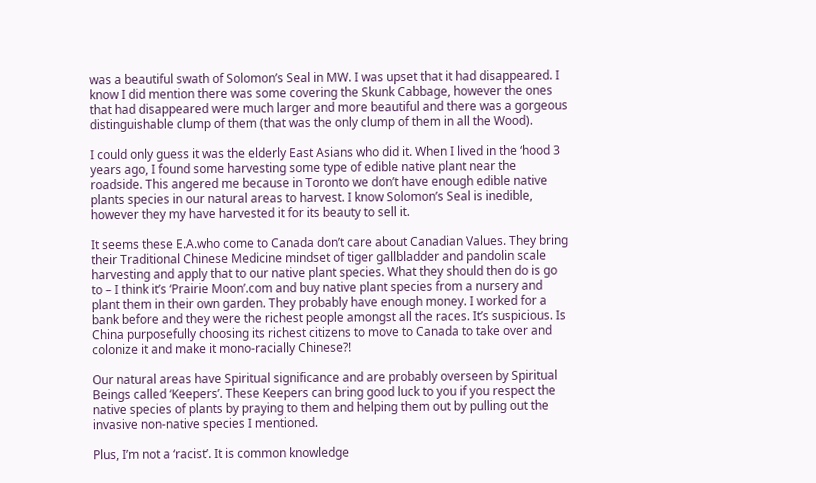was a beautiful swath of Solomon’s Seal in MW. I was upset that it had disappeared. I know I did mention there was some covering the Skunk Cabbage, however the ones that had disappeared were much larger and more beautiful and there was a gorgeous distinguishable clump of them (that was the only clump of them in all the Wood).

I could only guess it was the elderly East Asians who did it. When I lived in the ‘hood 3 years ago, I found some harvesting some type of edible native plant near the roadside. This angered me because in Toronto we don’t have enough edible native plants species in our natural areas to harvest. I know Solomon’s Seal is inedible, however they my have harvested it for its beauty to sell it.

It seems these E.A.who come to Canada don’t care about Canadian Values. They bring their Traditional Chinese Medicine mindset of tiger gallbladder and pandolin scale harvesting and apply that to our native plant species. What they should then do is go to – I think it’s ‘Prairie Moon’.com and buy native plant species from a nursery and plant them in their own garden. They probably have enough money. I worked for a bank before and they were the richest people amongst all the races. It’s suspicious. Is China purposefully choosing its richest citizens to move to Canada to take over and colonize it and make it mono-racially Chinese?!

Our natural areas have Spiritual significance and are probably overseen by Spiritual Beings called ‘Keepers’. These Keepers can bring good luck to you if you respect the native species of plants by praying to them and helping them out by pulling out the invasive non-native species I mentioned.

Plus, I’m not a ‘racist’. It is common knowledge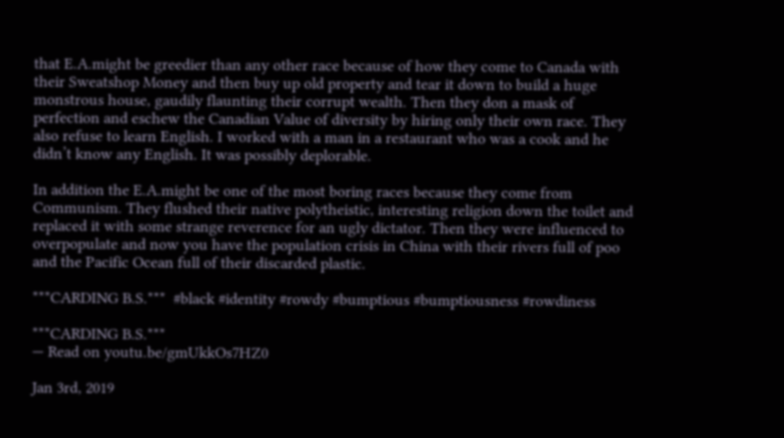that E.A.might be greedier than any other race because of how they come to Canada with their Sweatshop Money and then buy up old property and tear it down to build a huge monstrous house, gaudily flaunting their corrupt wealth. Then they don a mask of perfection and eschew the Canadian Value of diversity by hiring only their own race. They also refuse to learn English. I worked with a man in a restaurant who was a cook and he didn’t know any English. It was possibly deplorable.

In addition the E.A.might be one of the most boring races because they come from Communism. They flushed their native polytheistic, interesting religion down the toilet and replaced it with some strange reverence for an ugly dictator. Then they were influenced to overpopulate and now you have the population crisis in China with their rivers full of poo and the Pacific Ocean full of their discarded plastic.

***CARDING B.S.***  #black #identity #rowdy #bumptious #bumptiousness #rowdiness

***CARDING B.S.***
— Read on youtu.be/gmUkkOs7HZ0

Jan 3rd, 2019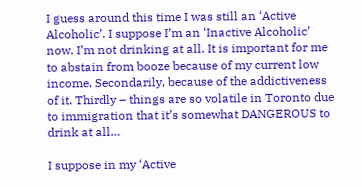I guess around this time I was still an ‘Active Alcoholic’. I suppose I’m an ‘Inactive Alcoholic’ now. I’m not drinking at all. It is important for me to abstain from booze because of my current low income. Secondarily, because of the addictiveness of it. Thirdly – things are so volatile in Toronto due to immigration that it’s somewhat DANGEROUS to drink at all…

I suppose in my ‘Active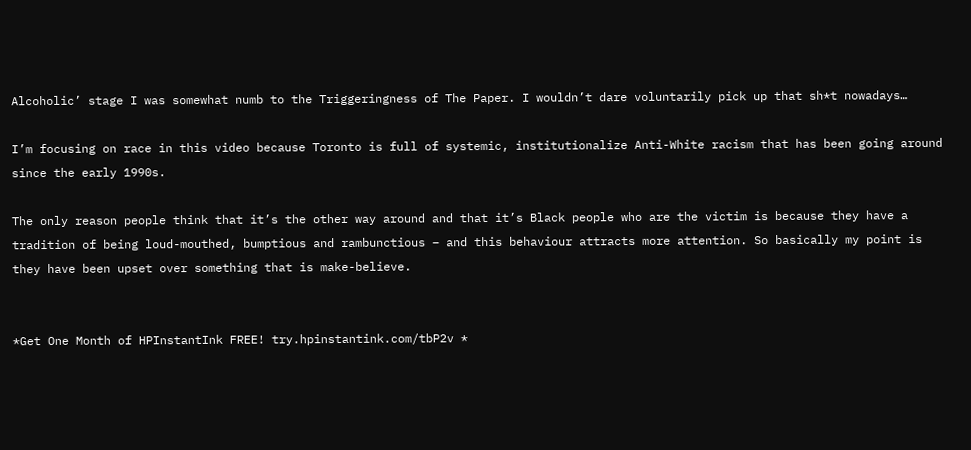Alcoholic’ stage I was somewhat numb to the Triggeringness of The Paper. I wouldn’t dare voluntarily pick up that sh*t nowadays…

I’m focusing on race in this video because Toronto is full of systemic, institutionalize Anti-White racism that has been going around since the early 1990s.

The only reason people think that it’s the other way around and that it’s Black people who are the victim is because they have a tradition of being loud-mouthed, bumptious and rambunctious – and this behaviour attracts more attention. So basically my point is they have been upset over something that is make-believe.


*Get One Month of HPInstantInk FREE! try.hpinstantink.com/tbP2v *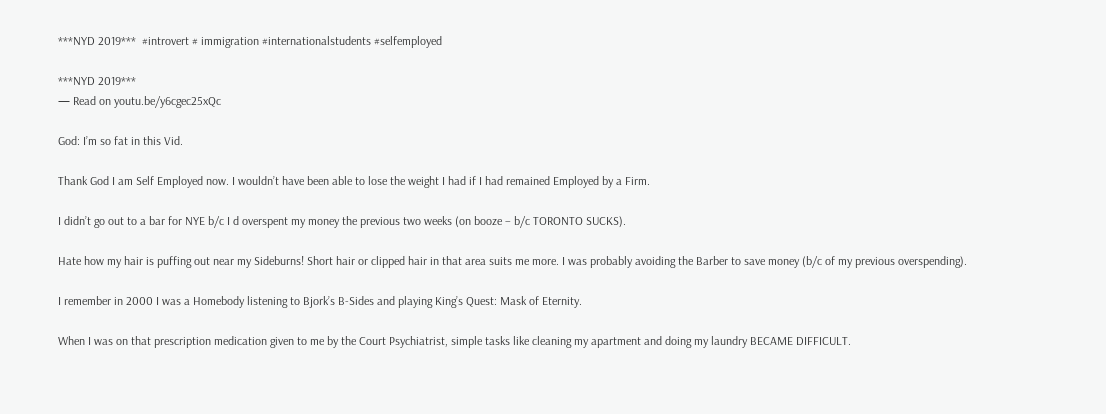***NYD 2019***  #introvert # immigration #internationalstudents #selfemployed

***NYD 2019***
— Read on youtu.be/y6cgec25xQc

God: I’m so fat in this Vid.

Thank God I am Self Employed now. I wouldn’t have been able to lose the weight I had if I had remained Employed by a Firm.

I didn’t go out to a bar for NYE b/c I d overspent my money the previous two weeks (on booze – b/c TORONTO SUCKS).

Hate how my hair is puffing out near my Sideburns! Short hair or clipped hair in that area suits me more. I was probably avoiding the Barber to save money (b/c of my previous overspending).

I remember in 2000 I was a Homebody listening to Bjork’s B-Sides and playing King’s Quest: Mask of Eternity.

When I was on that prescription medication given to me by the Court Psychiatrist, simple tasks like cleaning my apartment and doing my laundry BECAME DIFFICULT.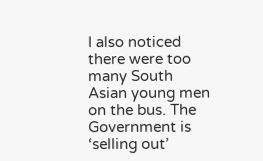I also noticed there were too many South Asian young men on the bus. The Government is ‘selling out’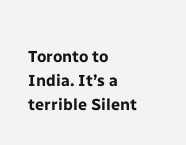Toronto to India. It’s a terrible Silent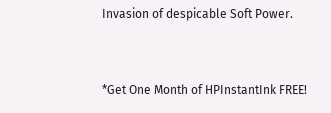Invasion of despicable Soft Power.


*Get One Month of HPInstantInk FREE!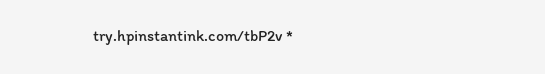try.hpinstantink.com/tbP2v *